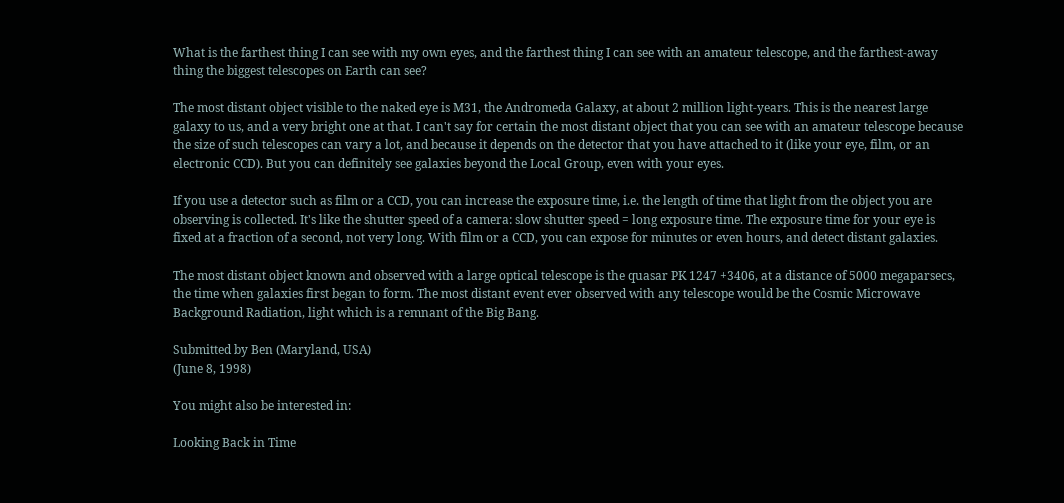What is the farthest thing I can see with my own eyes, and the farthest thing I can see with an amateur telescope, and the farthest-away thing the biggest telescopes on Earth can see?

The most distant object visible to the naked eye is M31, the Andromeda Galaxy, at about 2 million light-years. This is the nearest large galaxy to us, and a very bright one at that. I can't say for certain the most distant object that you can see with an amateur telescope because the size of such telescopes can vary a lot, and because it depends on the detector that you have attached to it (like your eye, film, or an electronic CCD). But you can definitely see galaxies beyond the Local Group, even with your eyes.

If you use a detector such as film or a CCD, you can increase the exposure time, i.e. the length of time that light from the object you are observing is collected. It's like the shutter speed of a camera: slow shutter speed = long exposure time. The exposure time for your eye is fixed at a fraction of a second, not very long. With film or a CCD, you can expose for minutes or even hours, and detect distant galaxies.

The most distant object known and observed with a large optical telescope is the quasar PK 1247 +3406, at a distance of 5000 megaparsecs, the time when galaxies first began to form. The most distant event ever observed with any telescope would be the Cosmic Microwave Background Radiation, light which is a remnant of the Big Bang.

Submitted by Ben (Maryland, USA)
(June 8, 1998)

You might also be interested in:

Looking Back in Time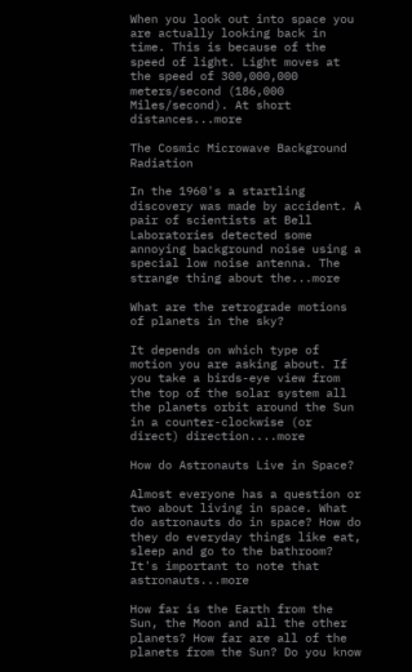When you look out into space you are actually looking back in time. This is because of the speed of light. Light moves at the speed of 300,000,000 meters/second (186,000 Miles/second). At short distances...more

The Cosmic Microwave Background Radiation

In the 1960's a startling discovery was made by accident. A pair of scientists at Bell Laboratories detected some annoying background noise using a special low noise antenna. The strange thing about the...more

What are the retrograde motions of planets in the sky?

It depends on which type of motion you are asking about. If you take a birds-eye view from the top of the solar system all the planets orbit around the Sun in a counter-clockwise (or direct) direction....more

How do Astronauts Live in Space?

Almost everyone has a question or two about living in space. What do astronauts do in space? How do they do everyday things like eat, sleep and go to the bathroom? It's important to note that astronauts...more

How far is the Earth from the Sun, the Moon and all the other planets? How far are all of the planets from the Sun? Do you know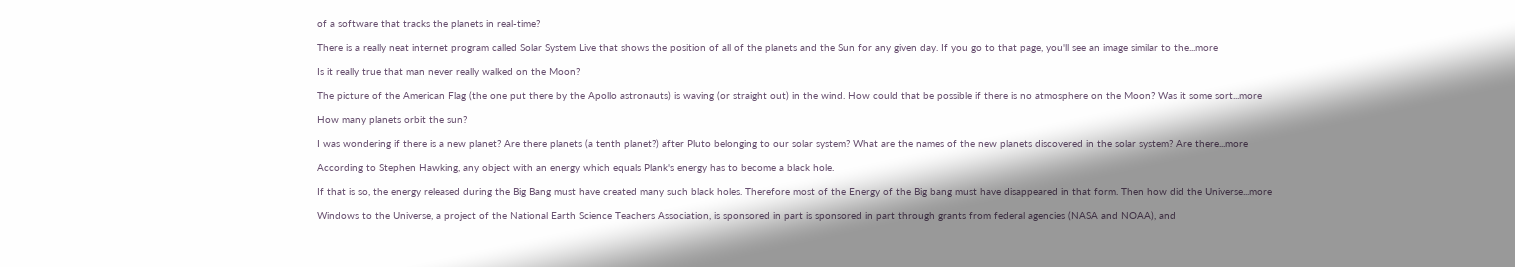of a software that tracks the planets in real-time?

There is a really neat internet program called Solar System Live that shows the position of all of the planets and the Sun for any given day. If you go to that page, you'll see an image similar to the...more

Is it really true that man never really walked on the Moon?

The picture of the American Flag (the one put there by the Apollo astronauts) is waving (or straight out) in the wind. How could that be possible if there is no atmosphere on the Moon? Was it some sort...more

How many planets orbit the sun?

I was wondering if there is a new planet? Are there planets (a tenth planet?) after Pluto belonging to our solar system? What are the names of the new planets discovered in the solar system? Are there...more

According to Stephen Hawking, any object with an energy which equals Plank's energy has to become a black hole.

If that is so, the energy released during the Big Bang must have created many such black holes. Therefore most of the Energy of the Big bang must have disappeared in that form. Then how did the Universe...more

Windows to the Universe, a project of the National Earth Science Teachers Association, is sponsored in part is sponsored in part through grants from federal agencies (NASA and NOAA), and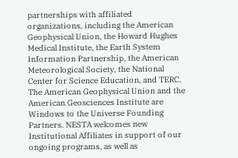partnerships with affiliated organizations, including the American Geophysical Union, the Howard Hughes Medical Institute, the Earth System Information Partnership, the American Meteorological Society, the National Center for Science Education, and TERC. The American Geophysical Union and the American Geosciences Institute are Windows to the Universe Founding Partners. NESTA welcomes new Institutional Affiliates in support of our ongoing programs, as well as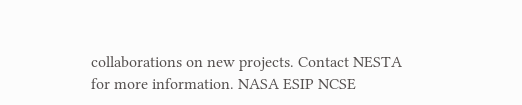collaborations on new projects. Contact NESTA for more information. NASA ESIP NCSE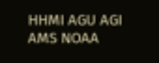HHMI AGU AGI AMS NOAA